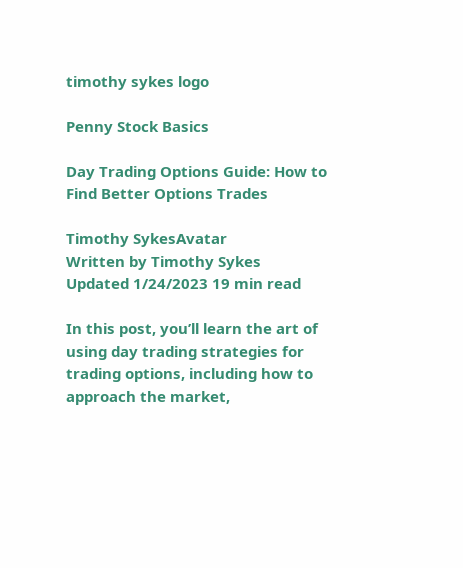timothy sykes logo

Penny Stock Basics

Day Trading Options Guide: How to Find Better Options Trades

Timothy SykesAvatar
Written by Timothy Sykes
Updated 1/24/2023 19 min read

In this post, you’ll learn the art of using day trading strategies for trading options, including how to approach the market,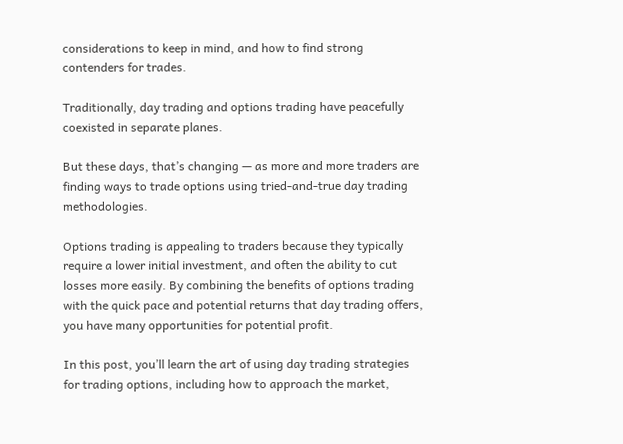considerations to keep in mind, and how to find strong contenders for trades.

Traditionally, day trading and options trading have peacefully coexisted in separate planes.

But these days, that’s changing — as more and more traders are finding ways to trade options using tried-and-true day trading methodologies.

Options trading is appealing to traders because they typically require a lower initial investment, and often the ability to cut losses more easily. By combining the benefits of options trading with the quick pace and potential returns that day trading offers, you have many opportunities for potential profit.

In this post, you’ll learn the art of using day trading strategies for trading options, including how to approach the market,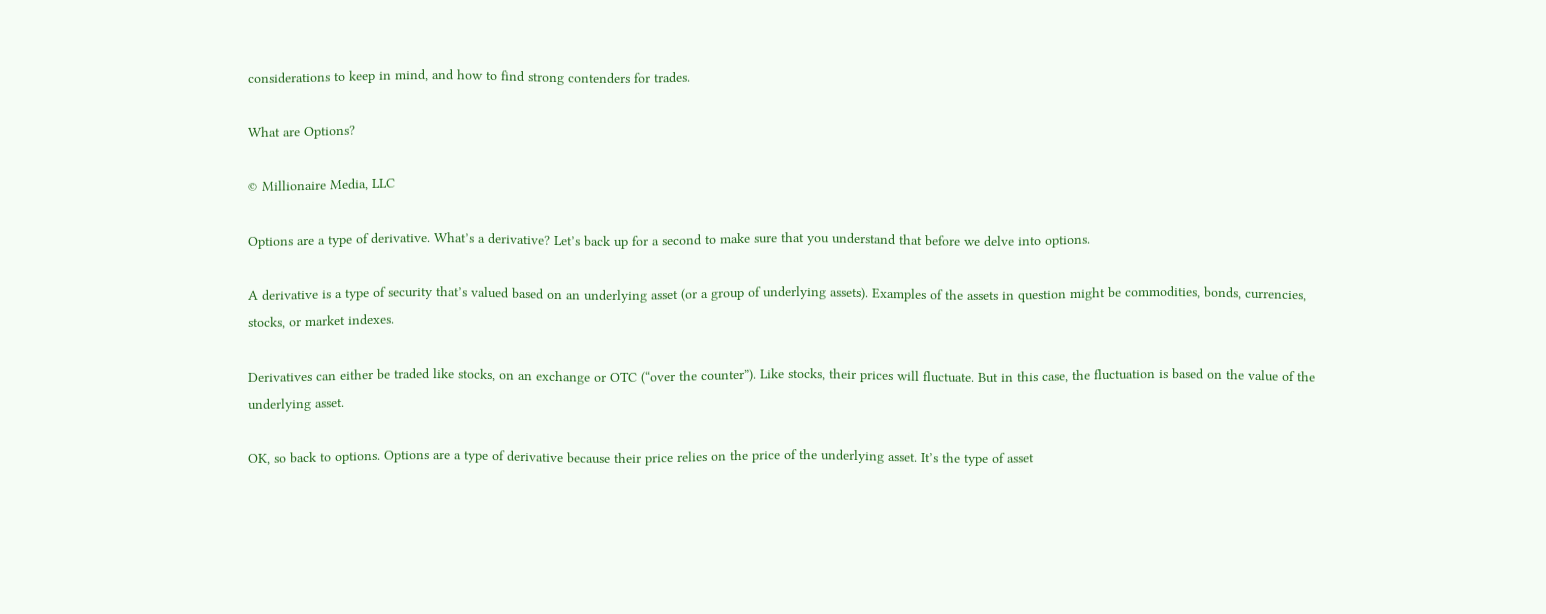considerations to keep in mind, and how to find strong contenders for trades.

What are Options?

© Millionaire Media, LLC

Options are a type of derivative. What’s a derivative? Let’s back up for a second to make sure that you understand that before we delve into options.

A derivative is a type of security that’s valued based on an underlying asset (or a group of underlying assets). Examples of the assets in question might be commodities, bonds, currencies, stocks, or market indexes.

Derivatives can either be traded like stocks, on an exchange or OTC (“over the counter”). Like stocks, their prices will fluctuate. But in this case, the fluctuation is based on the value of the underlying asset.

OK, so back to options. Options are a type of derivative because their price relies on the price of the underlying asset. It’s the type of asset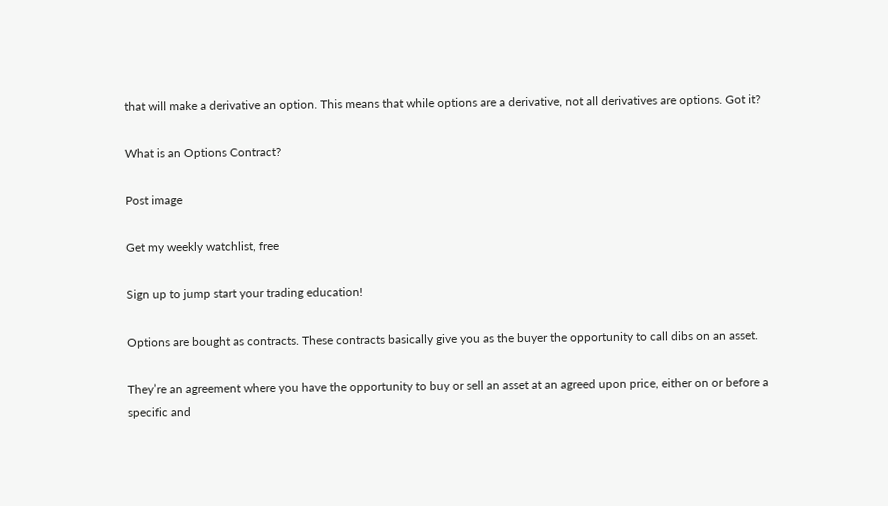that will make a derivative an option. This means that while options are a derivative, not all derivatives are options. Got it?

What is an Options Contract?

Post image

Get my weekly watchlist, free

Sign up to jump start your trading education!

Options are bought as contracts. These contracts basically give you as the buyer the opportunity to call dibs on an asset.

They’re an agreement where you have the opportunity to buy or sell an asset at an agreed upon price, either on or before a specific and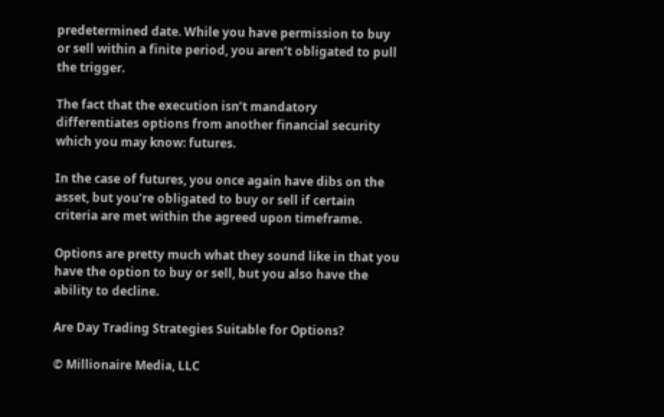predetermined date. While you have permission to buy or sell within a finite period, you aren’t obligated to pull the trigger.

The fact that the execution isn’t mandatory differentiates options from another financial security which you may know: futures.

In the case of futures, you once again have dibs on the asset, but you’re obligated to buy or sell if certain criteria are met within the agreed upon timeframe.

Options are pretty much what they sound like in that you have the option to buy or sell, but you also have the ability to decline.

Are Day Trading Strategies Suitable for Options?

© Millionaire Media, LLC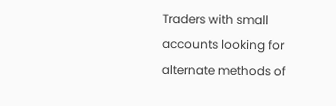Traders with small accounts looking for alternate methods of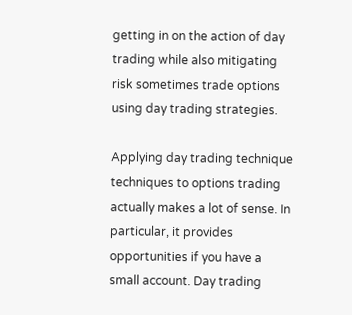getting in on the action of day trading while also mitigating risk sometimes trade options using day trading strategies.

Applying day trading technique techniques to options trading actually makes a lot of sense. In particular, it provides opportunities if you have a small account. Day trading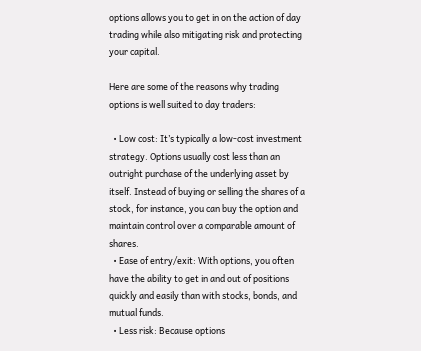options allows you to get in on the action of day trading while also mitigating risk and protecting your capital.

Here are some of the reasons why trading options is well suited to day traders:

  • Low cost: It’s typically a low-cost investment strategy. Options usually cost less than an outright purchase of the underlying asset by itself. Instead of buying or selling the shares of a stock, for instance, you can buy the option and maintain control over a comparable amount of shares.
  • Ease of entry/exit: With options, you often have the ability to get in and out of positions quickly and easily than with stocks, bonds, and mutual funds.
  • Less risk: Because options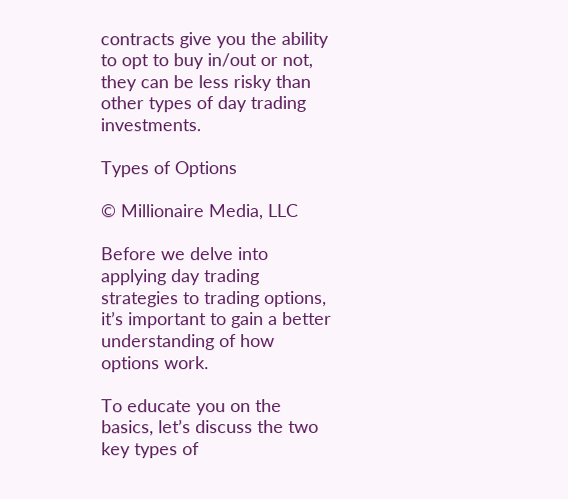contracts give you the ability to opt to buy in/out or not, they can be less risky than other types of day trading investments.

Types of Options

© Millionaire Media, LLC

Before we delve into applying day trading strategies to trading options, it’s important to gain a better understanding of how options work.

To educate you on the basics, let’s discuss the two key types of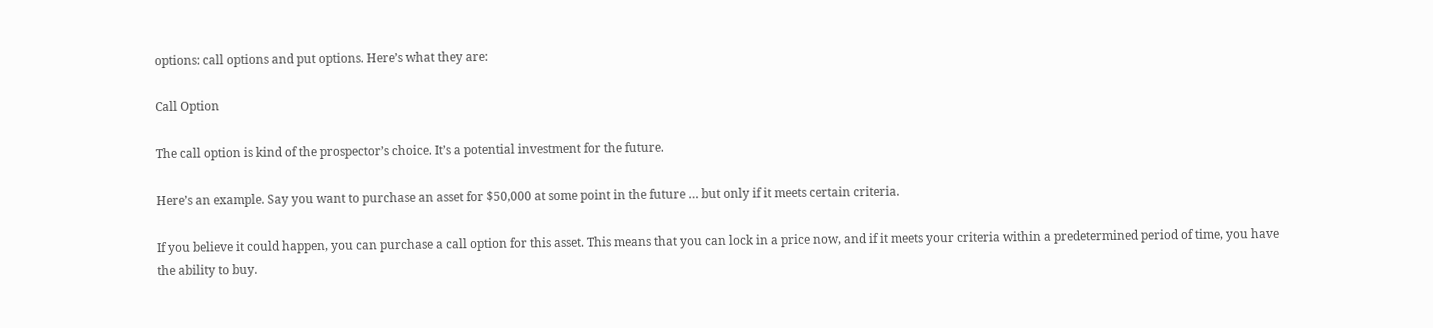options: call options and put options. Here’s what they are:

Call Option

The call option is kind of the prospector’s choice. It’s a potential investment for the future.

Here’s an example. Say you want to purchase an asset for $50,000 at some point in the future … but only if it meets certain criteria.

If you believe it could happen, you can purchase a call option for this asset. This means that you can lock in a price now, and if it meets your criteria within a predetermined period of time, you have the ability to buy.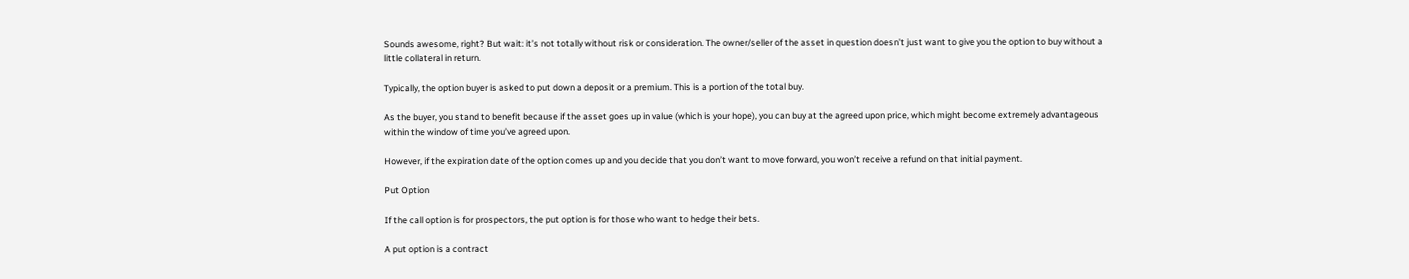Sounds awesome, right? But wait: it’s not totally without risk or consideration. The owner/seller of the asset in question doesn’t just want to give you the option to buy without a little collateral in return.

Typically, the option buyer is asked to put down a deposit or a premium. This is a portion of the total buy.

As the buyer, you stand to benefit because if the asset goes up in value (which is your hope), you can buy at the agreed upon price, which might become extremely advantageous within the window of time you’ve agreed upon.

However, if the expiration date of the option comes up and you decide that you don’t want to move forward, you won’t receive a refund on that initial payment.

Put Option

If the call option is for prospectors, the put option is for those who want to hedge their bets.

A put option is a contract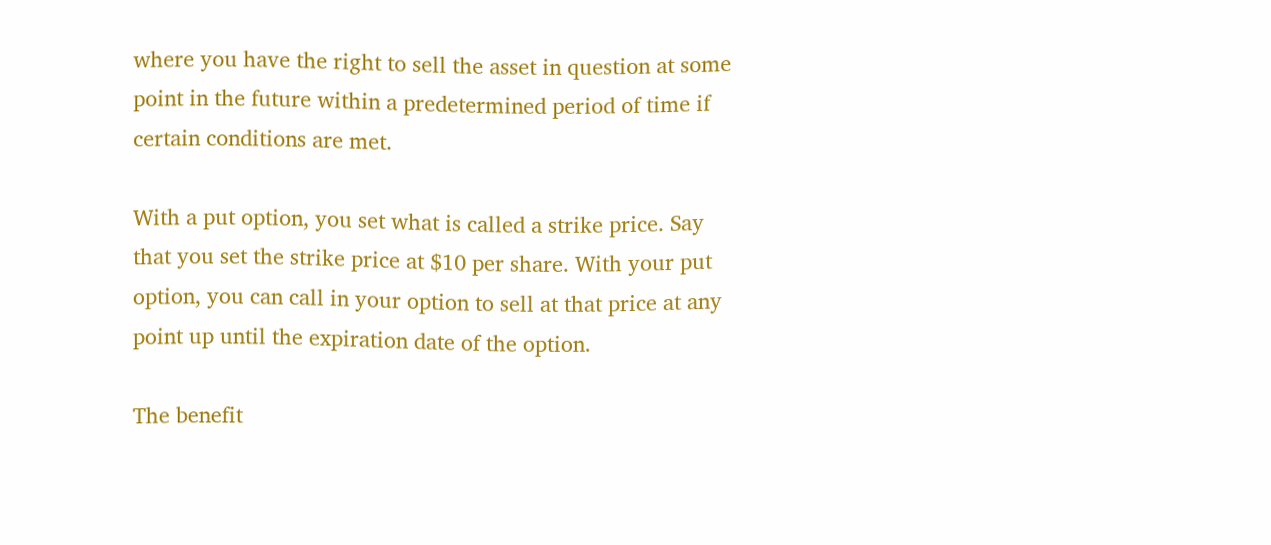where you have the right to sell the asset in question at some point in the future within a predetermined period of time if certain conditions are met.

With a put option, you set what is called a strike price. Say that you set the strike price at $10 per share. With your put option, you can call in your option to sell at that price at any point up until the expiration date of the option.

The benefit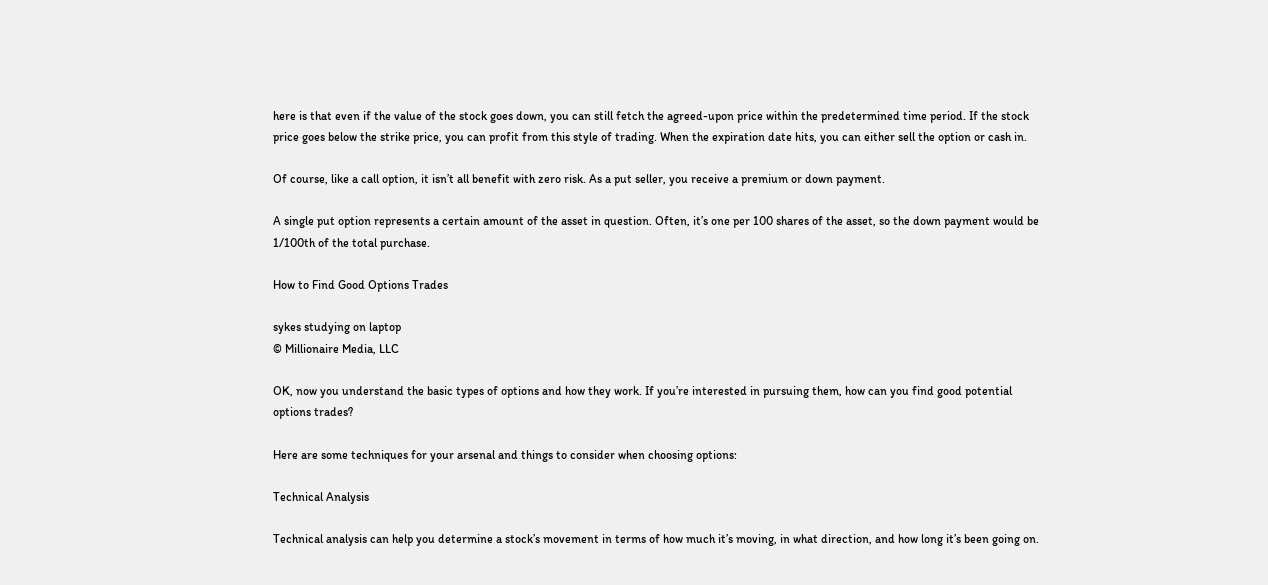here is that even if the value of the stock goes down, you can still fetch the agreed-upon price within the predetermined time period. If the stock price goes below the strike price, you can profit from this style of trading. When the expiration date hits, you can either sell the option or cash in.

Of course, like a call option, it isn’t all benefit with zero risk. As a put seller, you receive a premium or down payment.

A single put option represents a certain amount of the asset in question. Often, it’s one per 100 shares of the asset, so the down payment would be 1/100th of the total purchase.

How to Find Good Options Trades

sykes studying on laptop
© Millionaire Media, LLC

OK, now you understand the basic types of options and how they work. If you’re interested in pursuing them, how can you find good potential options trades?

Here are some techniques for your arsenal and things to consider when choosing options:

Technical Analysis

Technical analysis can help you determine a stock’s movement in terms of how much it’s moving, in what direction, and how long it’s been going on.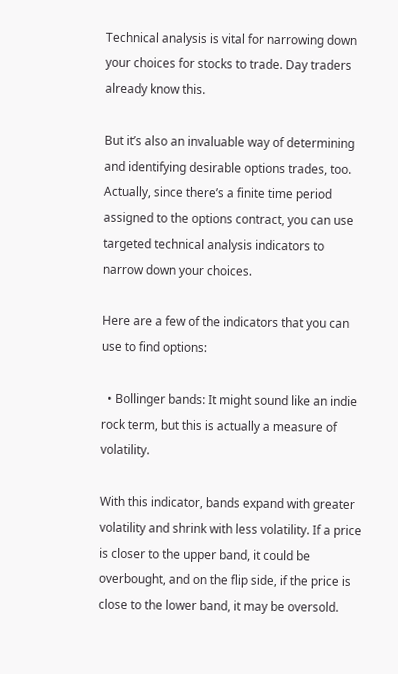Technical analysis is vital for narrowing down your choices for stocks to trade. Day traders already know this.

But it’s also an invaluable way of determining and identifying desirable options trades, too. Actually, since there’s a finite time period assigned to the options contract, you can use targeted technical analysis indicators to narrow down your choices.

Here are a few of the indicators that you can use to find options:

  • Bollinger bands: It might sound like an indie rock term, but this is actually a measure of volatility.

With this indicator, bands expand with greater volatility and shrink with less volatility. If a price is closer to the upper band, it could be overbought, and on the flip side, if the price is close to the lower band, it may be oversold.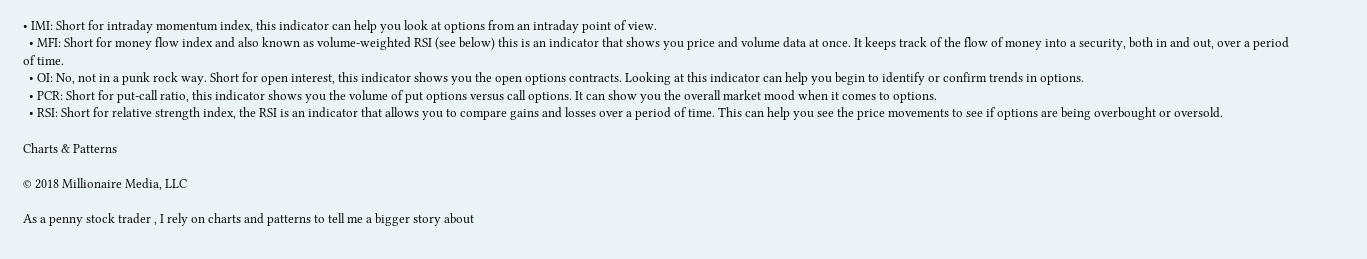• IMI: Short for intraday momentum index, this indicator can help you look at options from an intraday point of view.
  • MFI: Short for money flow index and also known as volume-weighted RSI (see below) this is an indicator that shows you price and volume data at once. It keeps track of the flow of money into a security, both in and out, over a period of time.
  • OI: No, not in a punk rock way. Short for open interest, this indicator shows you the open options contracts. Looking at this indicator can help you begin to identify or confirm trends in options.
  • PCR: Short for put-call ratio, this indicator shows you the volume of put options versus call options. It can show you the overall market mood when it comes to options.
  • RSI: Short for relative strength index, the RSI is an indicator that allows you to compare gains and losses over a period of time. This can help you see the price movements to see if options are being overbought or oversold.

Charts & Patterns

© 2018 Millionaire Media, LLC

As a penny stock trader , I rely on charts and patterns to tell me a bigger story about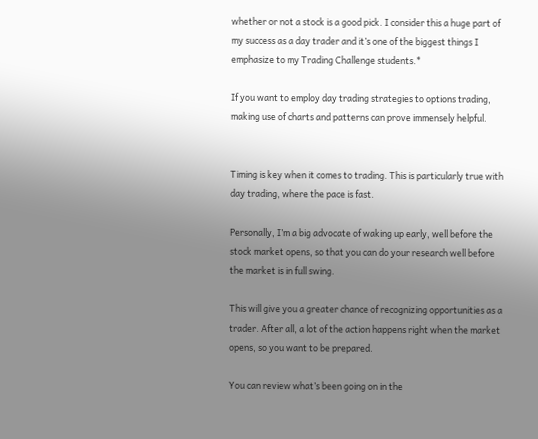whether or not a stock is a good pick. I consider this a huge part of my success as a day trader and it’s one of the biggest things I emphasize to my Trading Challenge students.*

If you want to employ day trading strategies to options trading, making use of charts and patterns can prove immensely helpful.


Timing is key when it comes to trading. This is particularly true with day trading, where the pace is fast.

Personally, I’m a big advocate of waking up early, well before the stock market opens, so that you can do your research well before the market is in full swing.

This will give you a greater chance of recognizing opportunities as a trader. After all, a lot of the action happens right when the market opens, so you want to be prepared.

You can review what’s been going on in the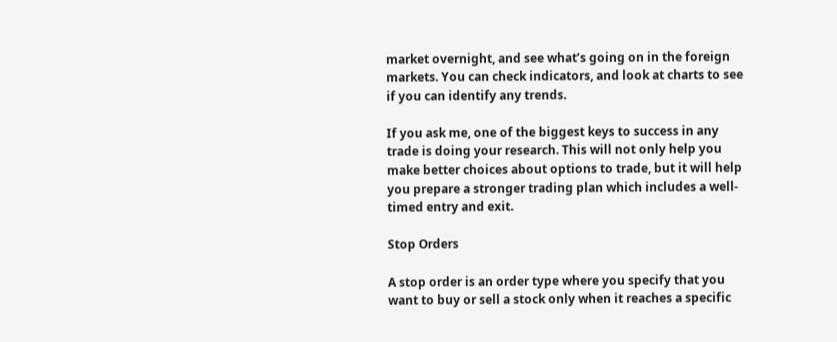market overnight, and see what’s going on in the foreign markets. You can check indicators, and look at charts to see if you can identify any trends.

If you ask me, one of the biggest keys to success in any trade is doing your research. This will not only help you make better choices about options to trade, but it will help you prepare a stronger trading plan which includes a well-timed entry and exit.

Stop Orders

A stop order is an order type where you specify that you want to buy or sell a stock only when it reaches a specific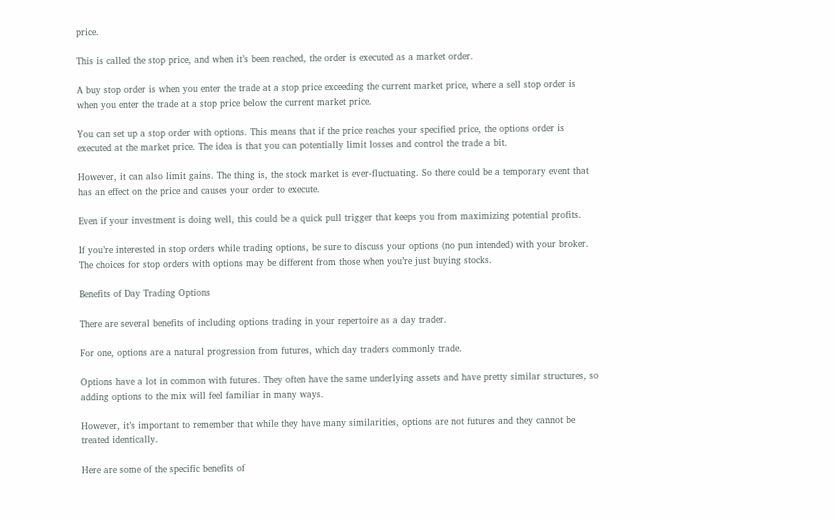price.

This is called the stop price, and when it’s been reached, the order is executed as a market order.

A buy stop order is when you enter the trade at a stop price exceeding the current market price, where a sell stop order is when you enter the trade at a stop price below the current market price.

You can set up a stop order with options. This means that if the price reaches your specified price, the options order is executed at the market price. The idea is that you can potentially limit losses and control the trade a bit.

However, it can also limit gains. The thing is, the stock market is ever-fluctuating. So there could be a temporary event that has an effect on the price and causes your order to execute.

Even if your investment is doing well, this could be a quick pull trigger that keeps you from maximizing potential profits.

If you’re interested in stop orders while trading options, be sure to discuss your options (no pun intended) with your broker. The choices for stop orders with options may be different from those when you’re just buying stocks.

Benefits of Day Trading Options

There are several benefits of including options trading in your repertoire as a day trader.

For one, options are a natural progression from futures, which day traders commonly trade.

Options have a lot in common with futures. They often have the same underlying assets and have pretty similar structures, so adding options to the mix will feel familiar in many ways.

However, it’s important to remember that while they have many similarities, options are not futures and they cannot be treated identically.

Here are some of the specific benefits of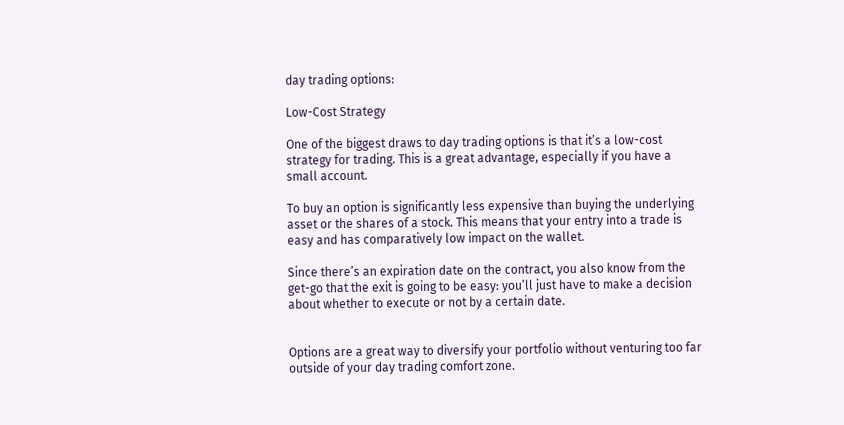day trading options:

Low-Cost Strategy

One of the biggest draws to day trading options is that it’s a low-cost strategy for trading. This is a great advantage, especially if you have a small account.

To buy an option is significantly less expensive than buying the underlying asset or the shares of a stock. This means that your entry into a trade is easy and has comparatively low impact on the wallet.

Since there’s an expiration date on the contract, you also know from the get-go that the exit is going to be easy: you’ll just have to make a decision about whether to execute or not by a certain date.


Options are a great way to diversify your portfolio without venturing too far outside of your day trading comfort zone.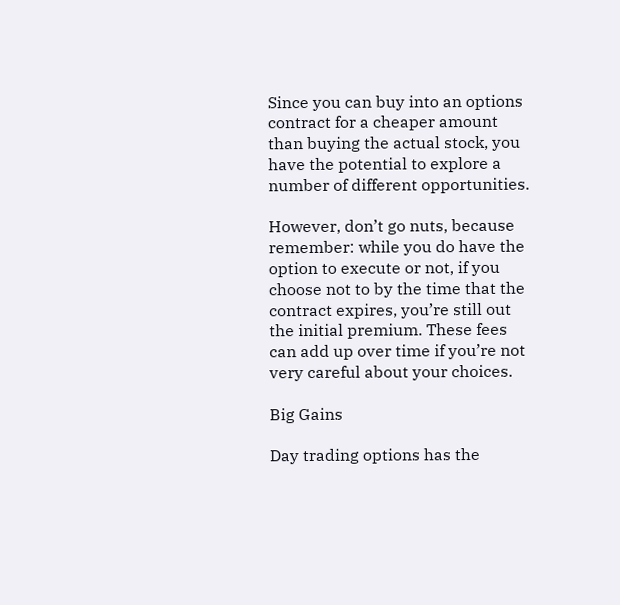Since you can buy into an options contract for a cheaper amount than buying the actual stock, you have the potential to explore a number of different opportunities.

However, don’t go nuts, because remember: while you do have the option to execute or not, if you choose not to by the time that the contract expires, you’re still out the initial premium. These fees can add up over time if you’re not very careful about your choices.

Big Gains

Day trading options has the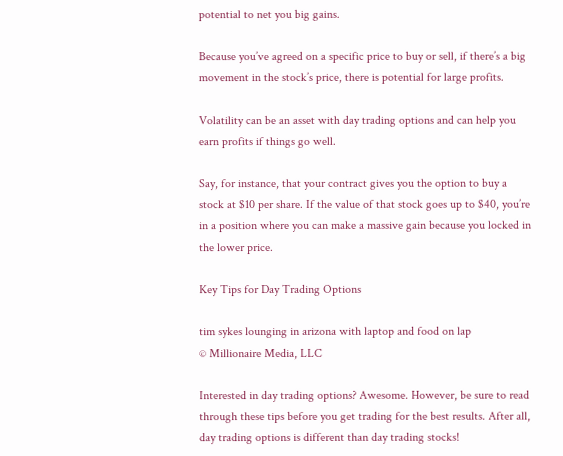potential to net you big gains.

Because you’ve agreed on a specific price to buy or sell, if there’s a big movement in the stock’s price, there is potential for large profits.

Volatility can be an asset with day trading options and can help you earn profits if things go well.

Say, for instance, that your contract gives you the option to buy a stock at $10 per share. If the value of that stock goes up to $40, you’re in a position where you can make a massive gain because you locked in the lower price.

Key Tips for Day Trading Options

tim sykes lounging in arizona with laptop and food on lap
© Millionaire Media, LLC

Interested in day trading options? Awesome. However, be sure to read through these tips before you get trading for the best results. After all, day trading options is different than day trading stocks!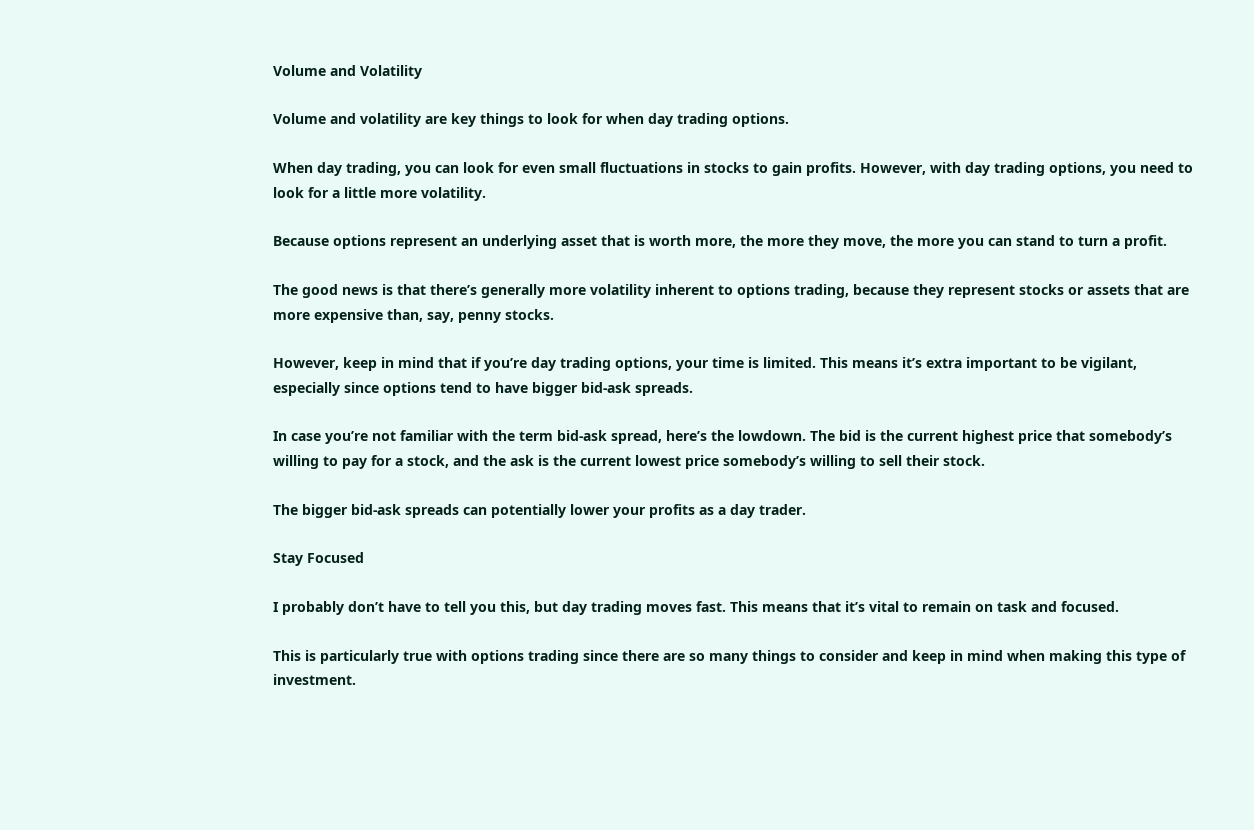Volume and Volatility

Volume and volatility are key things to look for when day trading options.

When day trading, you can look for even small fluctuations in stocks to gain profits. However, with day trading options, you need to look for a little more volatility.

Because options represent an underlying asset that is worth more, the more they move, the more you can stand to turn a profit.

The good news is that there’s generally more volatility inherent to options trading, because they represent stocks or assets that are more expensive than, say, penny stocks.

However, keep in mind that if you’re day trading options, your time is limited. This means it’s extra important to be vigilant, especially since options tend to have bigger bid-ask spreads.

In case you’re not familiar with the term bid-ask spread, here’s the lowdown. The bid is the current highest price that somebody’s willing to pay for a stock, and the ask is the current lowest price somebody’s willing to sell their stock.

The bigger bid-ask spreads can potentially lower your profits as a day trader.

Stay Focused

I probably don’t have to tell you this, but day trading moves fast. This means that it’s vital to remain on task and focused.

This is particularly true with options trading since there are so many things to consider and keep in mind when making this type of investment.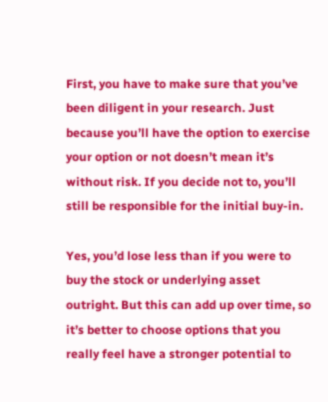First, you have to make sure that you’ve been diligent in your research. Just because you’ll have the option to exercise your option or not doesn’t mean it’s without risk. If you decide not to, you’ll still be responsible for the initial buy-in.

Yes, you’d lose less than if you were to buy the stock or underlying asset outright. But this can add up over time, so it’s better to choose options that you really feel have a stronger potential to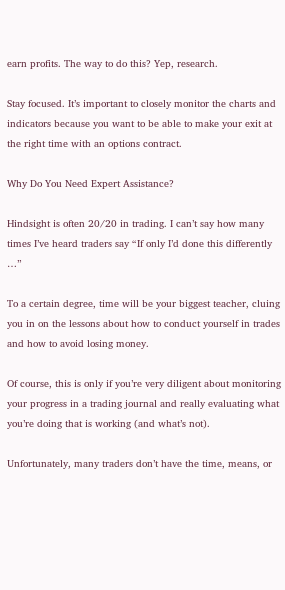earn profits. The way to do this? Yep, research.

Stay focused. It’s important to closely monitor the charts and indicators because you want to be able to make your exit at the right time with an options contract.

Why Do You Need Expert Assistance?

Hindsight is often 20/20 in trading. I can’t say how many times I’ve heard traders say “If only I’d done this differently …”

To a certain degree, time will be your biggest teacher, cluing you in on the lessons about how to conduct yourself in trades and how to avoid losing money.

Of course, this is only if you’re very diligent about monitoring your progress in a trading journal and really evaluating what you’re doing that is working (and what’s not).

Unfortunately, many traders don’t have the time, means, or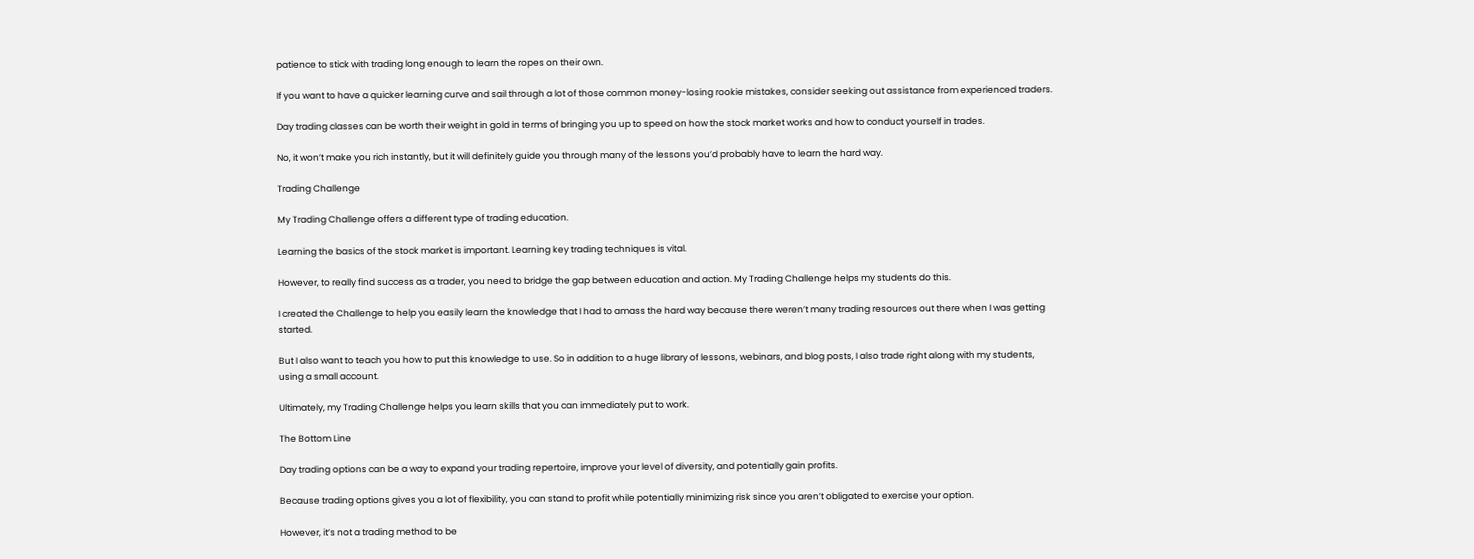patience to stick with trading long enough to learn the ropes on their own.

If you want to have a quicker learning curve and sail through a lot of those common money-losing rookie mistakes, consider seeking out assistance from experienced traders.

Day trading classes can be worth their weight in gold in terms of bringing you up to speed on how the stock market works and how to conduct yourself in trades.

No, it won’t make you rich instantly, but it will definitely guide you through many of the lessons you’d probably have to learn the hard way.

Trading Challenge

My Trading Challenge offers a different type of trading education.

Learning the basics of the stock market is important. Learning key trading techniques is vital.

However, to really find success as a trader, you need to bridge the gap between education and action. My Trading Challenge helps my students do this.

I created the Challenge to help you easily learn the knowledge that I had to amass the hard way because there weren’t many trading resources out there when I was getting started.

But I also want to teach you how to put this knowledge to use. So in addition to a huge library of lessons, webinars, and blog posts, I also trade right along with my students, using a small account.

Ultimately, my Trading Challenge helps you learn skills that you can immediately put to work.

The Bottom Line

Day trading options can be a way to expand your trading repertoire, improve your level of diversity, and potentially gain profits.

Because trading options gives you a lot of flexibility, you can stand to profit while potentially minimizing risk since you aren’t obligated to exercise your option.

However, it’s not a trading method to be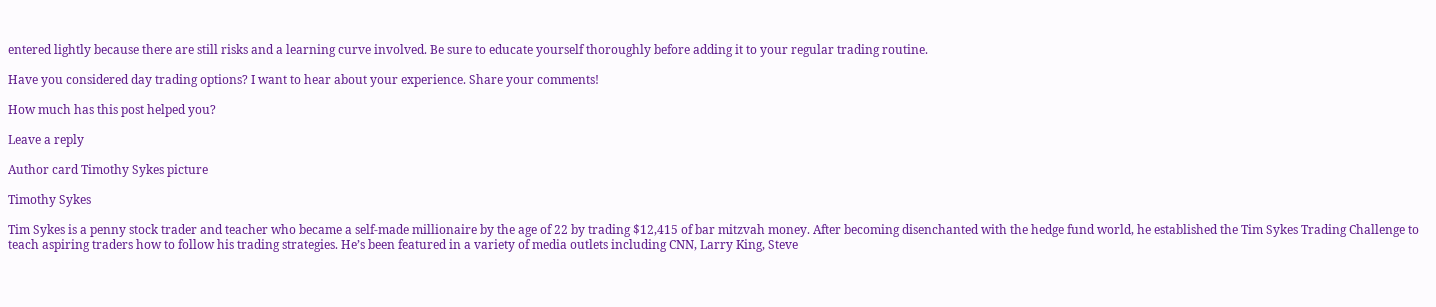entered lightly because there are still risks and a learning curve involved. Be sure to educate yourself thoroughly before adding it to your regular trading routine.

Have you considered day trading options? I want to hear about your experience. Share your comments!

How much has this post helped you?

Leave a reply

Author card Timothy Sykes picture

Timothy Sykes

Tim Sykes is a penny stock trader and teacher who became a self-made millionaire by the age of 22 by trading $12,415 of bar mitzvah money. After becoming disenchanted with the hedge fund world, he established the Tim Sykes Trading Challenge to teach aspiring traders how to follow his trading strategies. He’s been featured in a variety of media outlets including CNN, Larry King, Steve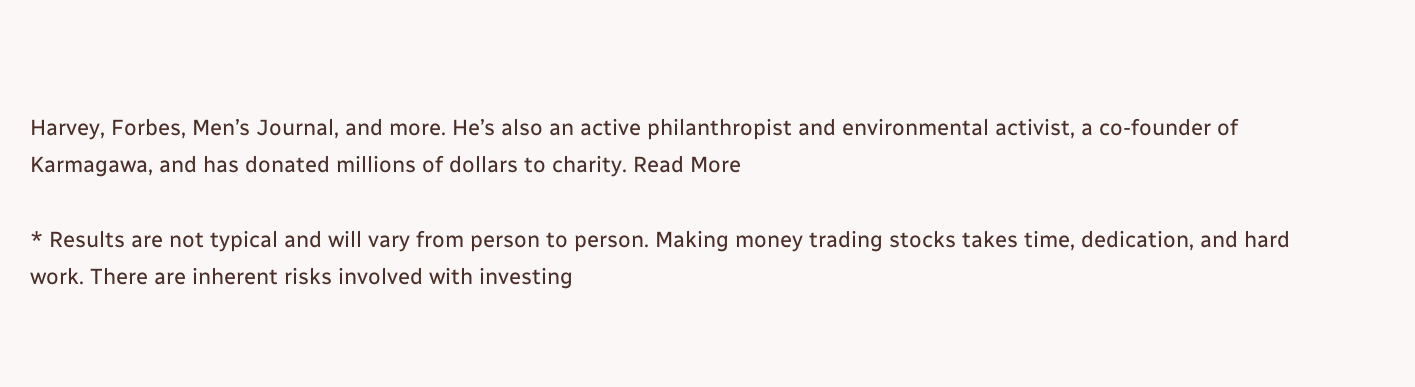Harvey, Forbes, Men’s Journal, and more. He’s also an active philanthropist and environmental activist, a co-founder of Karmagawa, and has donated millions of dollars to charity. Read More

* Results are not typical and will vary from person to person. Making money trading stocks takes time, dedication, and hard work. There are inherent risks involved with investing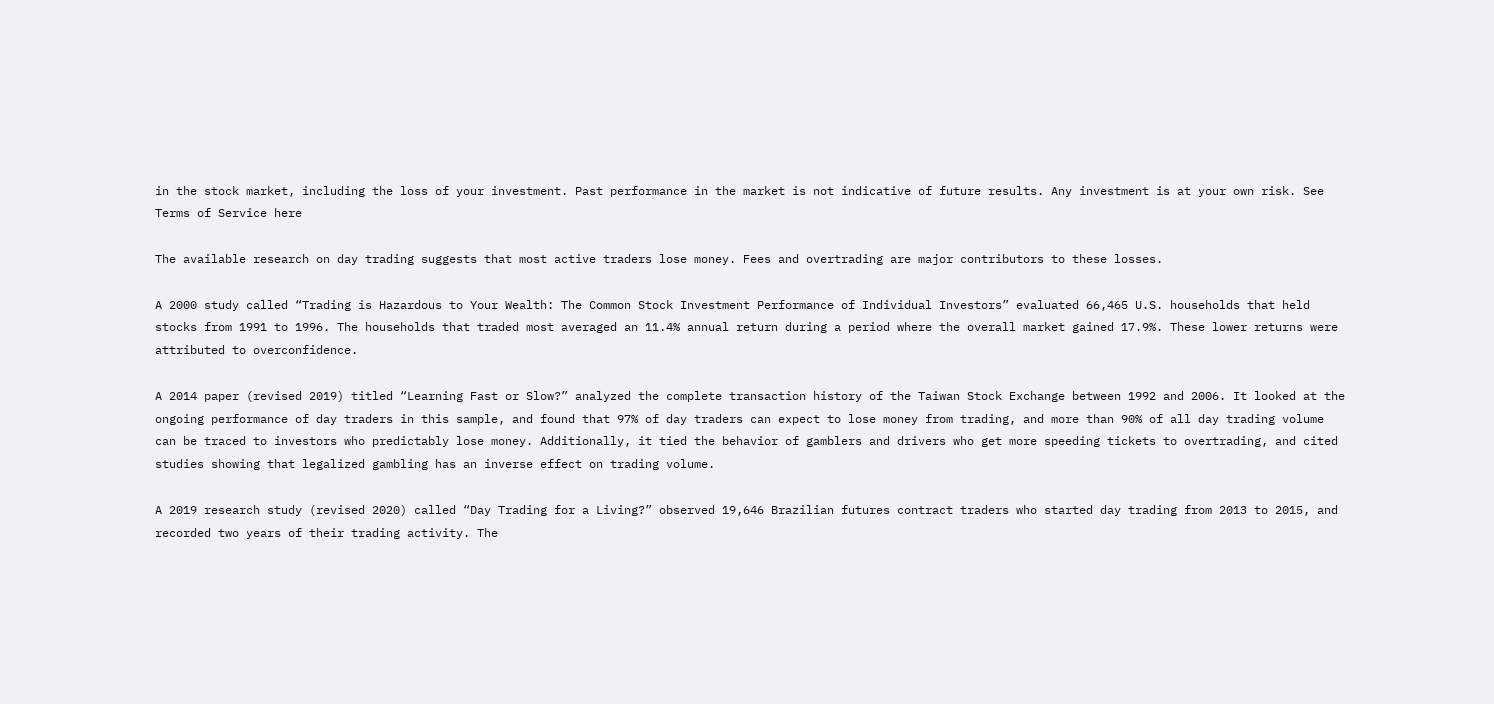in the stock market, including the loss of your investment. Past performance in the market is not indicative of future results. Any investment is at your own risk. See Terms of Service here

The available research on day trading suggests that most active traders lose money. Fees and overtrading are major contributors to these losses.

A 2000 study called “Trading is Hazardous to Your Wealth: The Common Stock Investment Performance of Individual Investors” evaluated 66,465 U.S. households that held stocks from 1991 to 1996. The households that traded most averaged an 11.4% annual return during a period where the overall market gained 17.9%. These lower returns were attributed to overconfidence.

A 2014 paper (revised 2019) titled “Learning Fast or Slow?” analyzed the complete transaction history of the Taiwan Stock Exchange between 1992 and 2006. It looked at the ongoing performance of day traders in this sample, and found that 97% of day traders can expect to lose money from trading, and more than 90% of all day trading volume can be traced to investors who predictably lose money. Additionally, it tied the behavior of gamblers and drivers who get more speeding tickets to overtrading, and cited studies showing that legalized gambling has an inverse effect on trading volume.

A 2019 research study (revised 2020) called “Day Trading for a Living?” observed 19,646 Brazilian futures contract traders who started day trading from 2013 to 2015, and recorded two years of their trading activity. The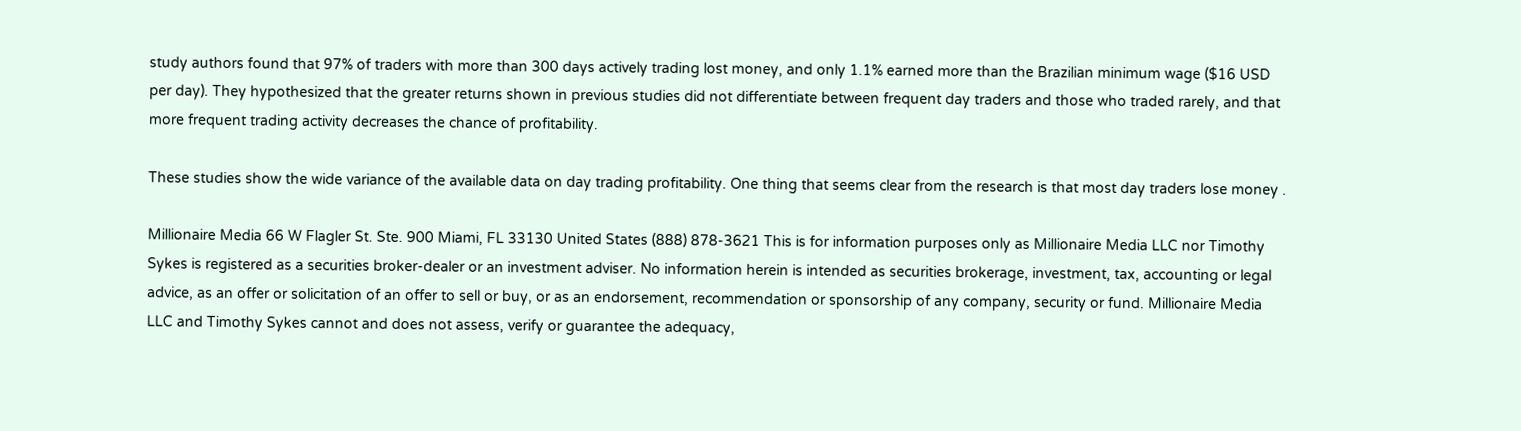study authors found that 97% of traders with more than 300 days actively trading lost money, and only 1.1% earned more than the Brazilian minimum wage ($16 USD per day). They hypothesized that the greater returns shown in previous studies did not differentiate between frequent day traders and those who traded rarely, and that more frequent trading activity decreases the chance of profitability.

These studies show the wide variance of the available data on day trading profitability. One thing that seems clear from the research is that most day traders lose money .

Millionaire Media 66 W Flagler St. Ste. 900 Miami, FL 33130 United States (888) 878-3621 This is for information purposes only as Millionaire Media LLC nor Timothy Sykes is registered as a securities broker-dealer or an investment adviser. No information herein is intended as securities brokerage, investment, tax, accounting or legal advice, as an offer or solicitation of an offer to sell or buy, or as an endorsement, recommendation or sponsorship of any company, security or fund. Millionaire Media LLC and Timothy Sykes cannot and does not assess, verify or guarantee the adequacy,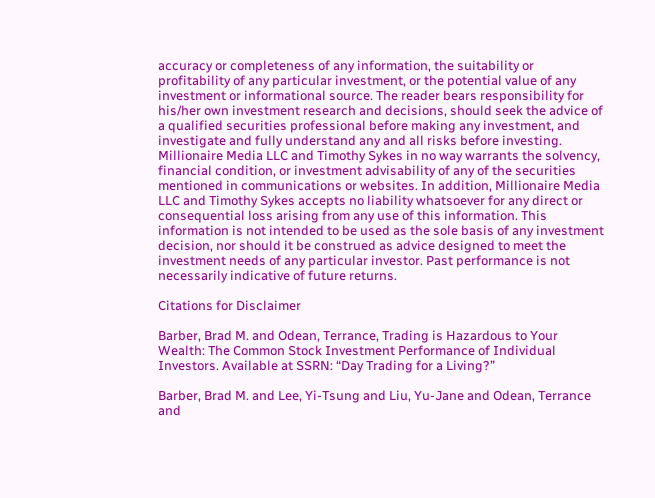accuracy or completeness of any information, the suitability or profitability of any particular investment, or the potential value of any investment or informational source. The reader bears responsibility for his/her own investment research and decisions, should seek the advice of a qualified securities professional before making any investment, and investigate and fully understand any and all risks before investing. Millionaire Media LLC and Timothy Sykes in no way warrants the solvency, financial condition, or investment advisability of any of the securities mentioned in communications or websites. In addition, Millionaire Media LLC and Timothy Sykes accepts no liability whatsoever for any direct or consequential loss arising from any use of this information. This information is not intended to be used as the sole basis of any investment decision, nor should it be construed as advice designed to meet the investment needs of any particular investor. Past performance is not necessarily indicative of future returns.

Citations for Disclaimer

Barber, Brad M. and Odean, Terrance, Trading is Hazardous to Your Wealth: The Common Stock Investment Performance of Individual Investors. Available at SSRN: “Day Trading for a Living?”

Barber, Brad M. and Lee, Yi-Tsung and Liu, Yu-Jane and Odean, Terrance and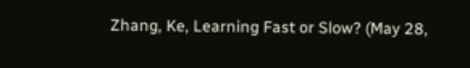Zhang, Ke, Learning Fast or Slow? (May 28,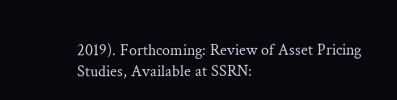2019). Forthcoming: Review of Asset Pricing Studies, Available at SSRN: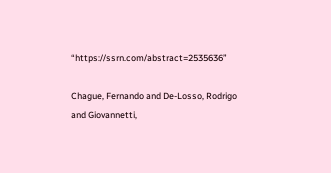“https://ssrn.com/abstract=2535636”

Chague, Fernando and De-Losso, Rodrigo and Giovannetti,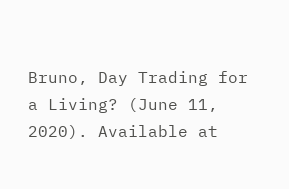Bruno, Day Trading for a Living? (June 11, 2020). Available at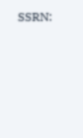SSRN: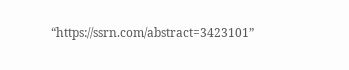“https://ssrn.com/abstract=3423101”